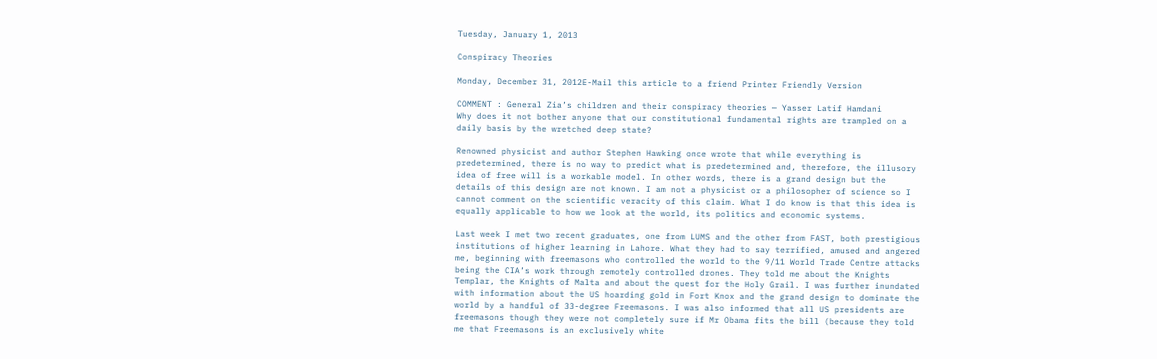Tuesday, January 1, 2013

Conspiracy Theories

Monday, December 31, 2012E-Mail this article to a friend Printer Friendly Version

COMMENT : General Zia’s children and their conspiracy theories — Yasser Latif Hamdani
Why does it not bother anyone that our constitutional fundamental rights are trampled on a daily basis by the wretched deep state?

Renowned physicist and author Stephen Hawking once wrote that while everything is predetermined, there is no way to predict what is predetermined and, therefore, the illusory idea of free will is a workable model. In other words, there is a grand design but the details of this design are not known. I am not a physicist or a philosopher of science so I cannot comment on the scientific veracity of this claim. What I do know is that this idea is equally applicable to how we look at the world, its politics and economic systems.

Last week I met two recent graduates, one from LUMS and the other from FAST, both prestigious institutions of higher learning in Lahore. What they had to say terrified, amused and angered me, beginning with freemasons who controlled the world to the 9/11 World Trade Centre attacks being the CIA’s work through remotely controlled drones. They told me about the Knights Templar, the Knights of Malta and about the quest for the Holy Grail. I was further inundated with information about the US hoarding gold in Fort Knox and the grand design to dominate the world by a handful of 33-degree Freemasons. I was also informed that all US presidents are freemasons though they were not completely sure if Mr Obama fits the bill (because they told me that Freemasons is an exclusively white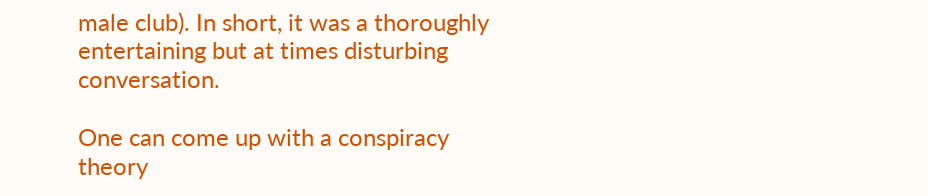male club). In short, it was a thoroughly entertaining but at times disturbing conversation.

One can come up with a conspiracy theory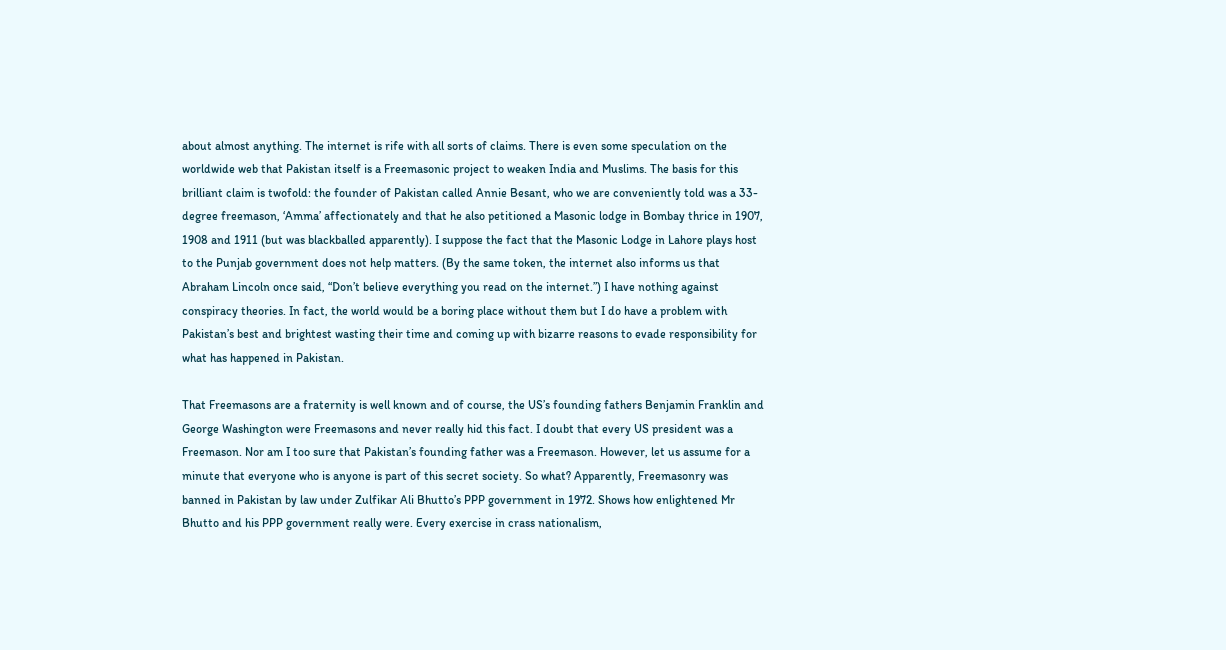about almost anything. The internet is rife with all sorts of claims. There is even some speculation on the worldwide web that Pakistan itself is a Freemasonic project to weaken India and Muslims. The basis for this brilliant claim is twofold: the founder of Pakistan called Annie Besant, who we are conveniently told was a 33-degree freemason, ‘Amma’ affectionately and that he also petitioned a Masonic lodge in Bombay thrice in 1907, 1908 and 1911 (but was blackballed apparently). I suppose the fact that the Masonic Lodge in Lahore plays host to the Punjab government does not help matters. (By the same token, the internet also informs us that Abraham Lincoln once said, “Don’t believe everything you read on the internet.”) I have nothing against conspiracy theories. In fact, the world would be a boring place without them but I do have a problem with Pakistan’s best and brightest wasting their time and coming up with bizarre reasons to evade responsibility for what has happened in Pakistan.

That Freemasons are a fraternity is well known and of course, the US’s founding fathers Benjamin Franklin and George Washington were Freemasons and never really hid this fact. I doubt that every US president was a Freemason. Nor am I too sure that Pakistan’s founding father was a Freemason. However, let us assume for a minute that everyone who is anyone is part of this secret society. So what? Apparently, Freemasonry was banned in Pakistan by law under Zulfikar Ali Bhutto’s PPP government in 1972. Shows how enlightened Mr Bhutto and his PPP government really were. Every exercise in crass nationalism,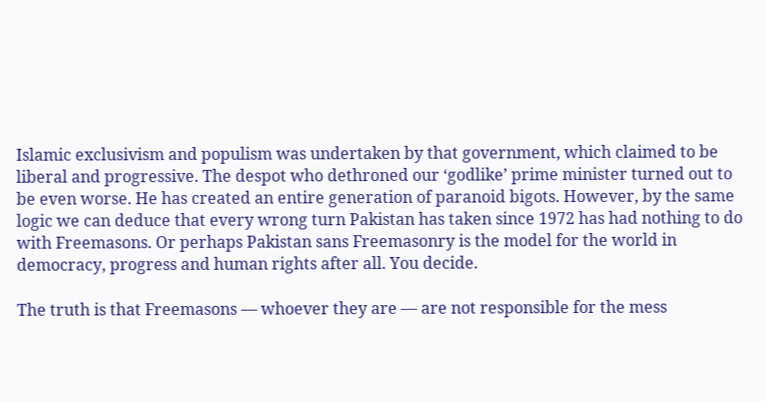Islamic exclusivism and populism was undertaken by that government, which claimed to be liberal and progressive. The despot who dethroned our ‘godlike’ prime minister turned out to be even worse. He has created an entire generation of paranoid bigots. However, by the same logic we can deduce that every wrong turn Pakistan has taken since 1972 has had nothing to do with Freemasons. Or perhaps Pakistan sans Freemasonry is the model for the world in democracy, progress and human rights after all. You decide.

The truth is that Freemasons — whoever they are — are not responsible for the mess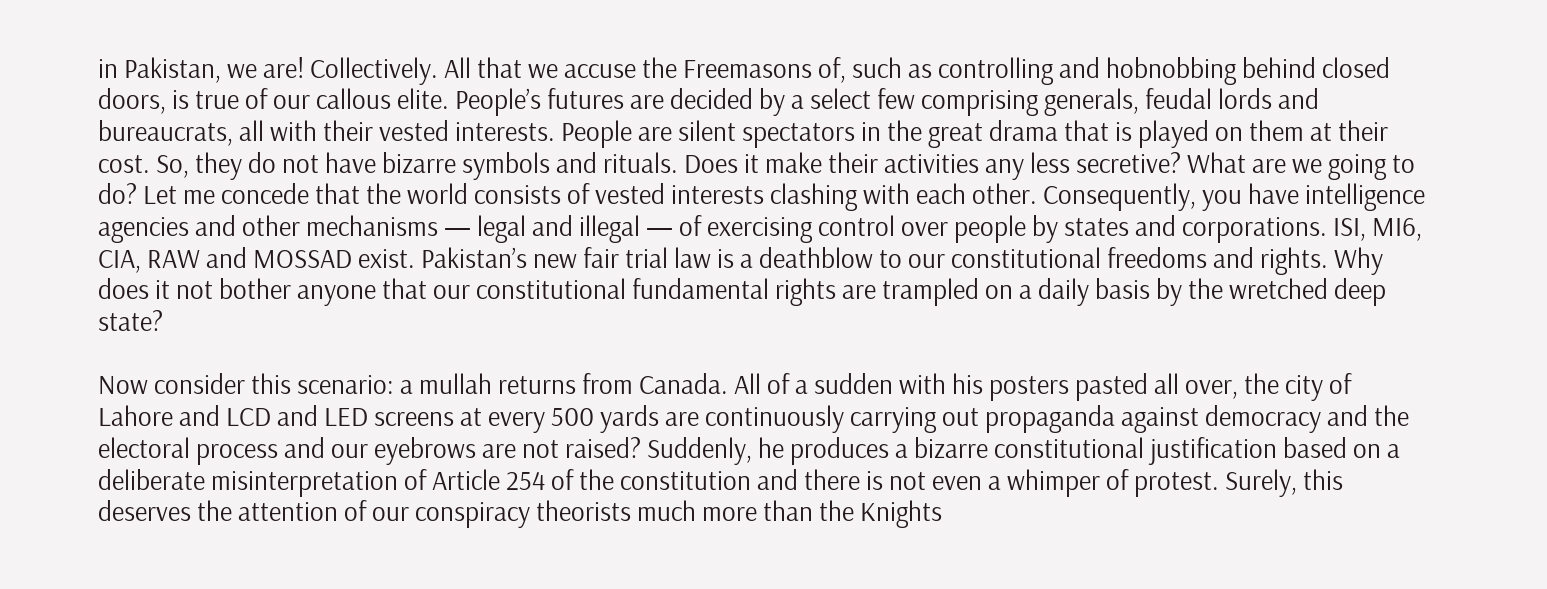in Pakistan, we are! Collectively. All that we accuse the Freemasons of, such as controlling and hobnobbing behind closed doors, is true of our callous elite. People’s futures are decided by a select few comprising generals, feudal lords and bureaucrats, all with their vested interests. People are silent spectators in the great drama that is played on them at their cost. So, they do not have bizarre symbols and rituals. Does it make their activities any less secretive? What are we going to do? Let me concede that the world consists of vested interests clashing with each other. Consequently, you have intelligence agencies and other mechanisms — legal and illegal — of exercising control over people by states and corporations. ISI, MI6, CIA, RAW and MOSSAD exist. Pakistan’s new fair trial law is a deathblow to our constitutional freedoms and rights. Why does it not bother anyone that our constitutional fundamental rights are trampled on a daily basis by the wretched deep state?

Now consider this scenario: a mullah returns from Canada. All of a sudden with his posters pasted all over, the city of Lahore and LCD and LED screens at every 500 yards are continuously carrying out propaganda against democracy and the electoral process and our eyebrows are not raised? Suddenly, he produces a bizarre constitutional justification based on a deliberate misinterpretation of Article 254 of the constitution and there is not even a whimper of protest. Surely, this deserves the attention of our conspiracy theorists much more than the Knights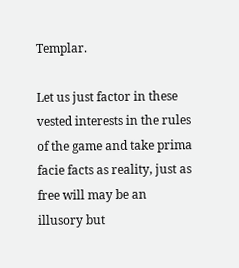Templar.

Let us just factor in these vested interests in the rules of the game and take prima facie facts as reality, just as free will may be an illusory but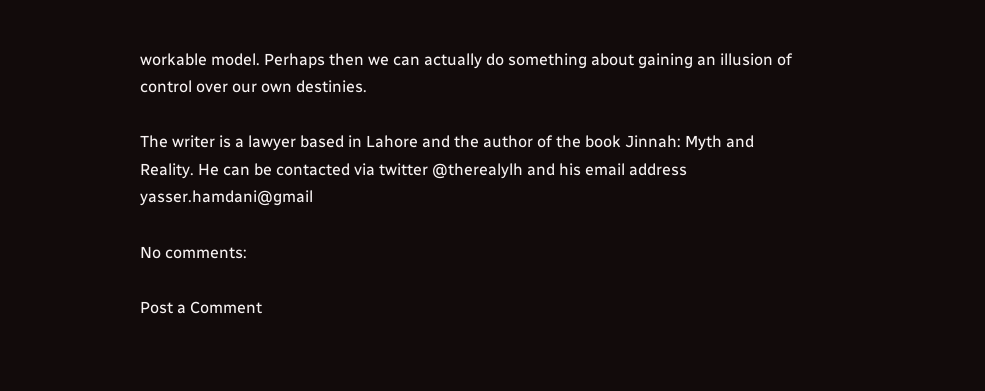workable model. Perhaps then we can actually do something about gaining an illusion of control over our own destinies.

The writer is a lawyer based in Lahore and the author of the book Jinnah: Myth and Reality. He can be contacted via twitter @therealylh and his email address yasser.hamdani@gmail

No comments:

Post a Comment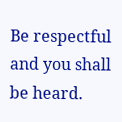Be respectful and you shall be heard.